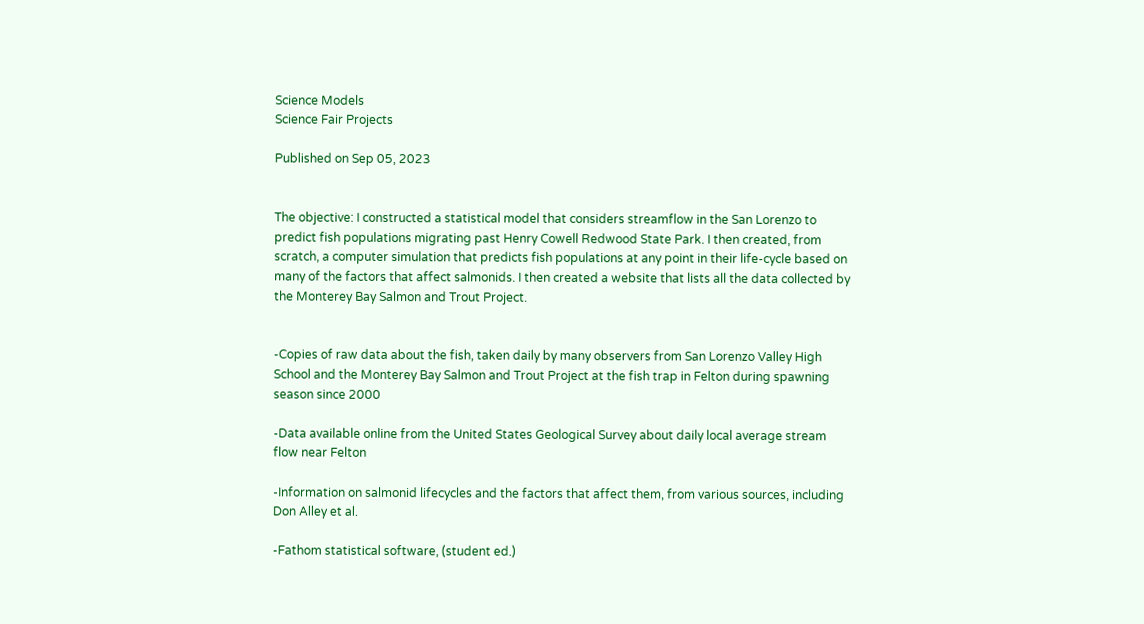Science Models
Science Fair Projects

Published on Sep 05, 2023


The objective: I constructed a statistical model that considers streamflow in the San Lorenzo to predict fish populations migrating past Henry Cowell Redwood State Park. I then created, from scratch, a computer simulation that predicts fish populations at any point in their life-cycle based on many of the factors that affect salmonids. I then created a website that lists all the data collected by the Monterey Bay Salmon and Trout Project.


-Copies of raw data about the fish, taken daily by many observers from San Lorenzo Valley High School and the Monterey Bay Salmon and Trout Project at the fish trap in Felton during spawning season since 2000

-Data available online from the United States Geological Survey about daily local average stream flow near Felton

-Information on salmonid lifecycles and the factors that affect them, from various sources, including Don Alley et al.

-Fathom statistical software, (student ed.)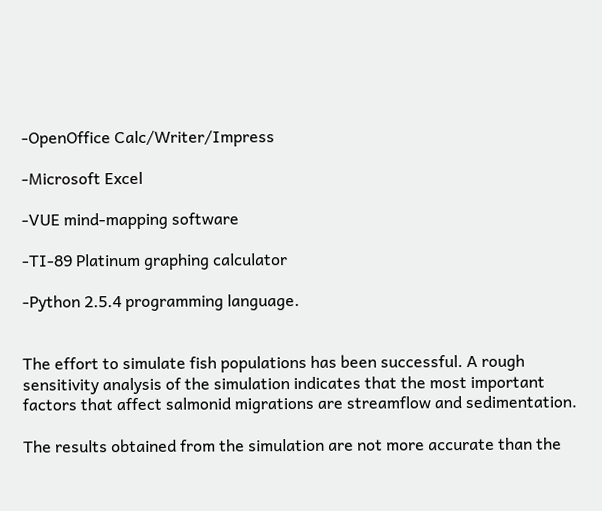-OpenOffice Calc/Writer/Impress

-Microsoft Excel

-VUE mind-mapping software

-TI-89 Platinum graphing calculator

-Python 2.5.4 programming language.


The effort to simulate fish populations has been successful. A rough sensitivity analysis of the simulation indicates that the most important factors that affect salmonid migrations are streamflow and sedimentation.

The results obtained from the simulation are not more accurate than the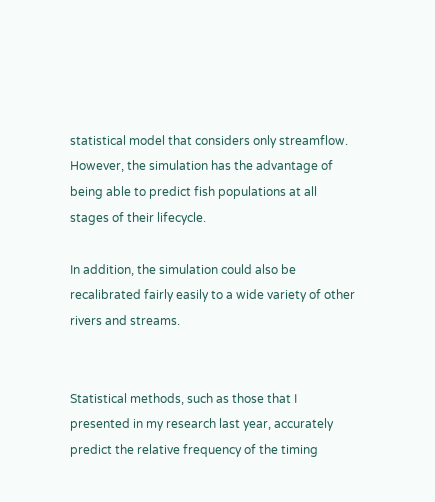statistical model that considers only streamflow. However, the simulation has the advantage of being able to predict fish populations at all stages of their lifecycle.

In addition, the simulation could also be recalibrated fairly easily to a wide variety of other rivers and streams.


Statistical methods, such as those that I presented in my research last year, accurately predict the relative frequency of the timing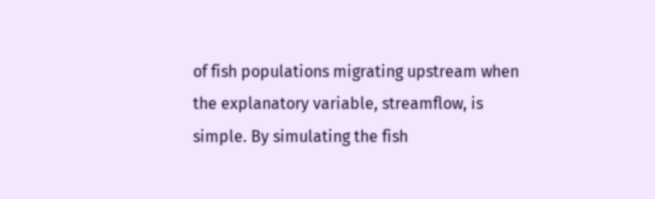of fish populations migrating upstream when the explanatory variable, streamflow, is simple. By simulating the fish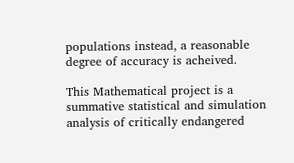populations instead, a reasonable degree of accuracy is acheived.

This Mathematical project is a summative statistical and simulation analysis of critically endangered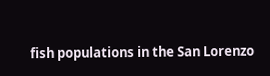fish populations in the San Lorenzo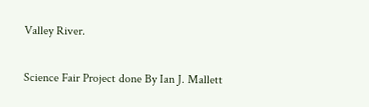Valley River.

Science Fair Project done By Ian J. Mallett